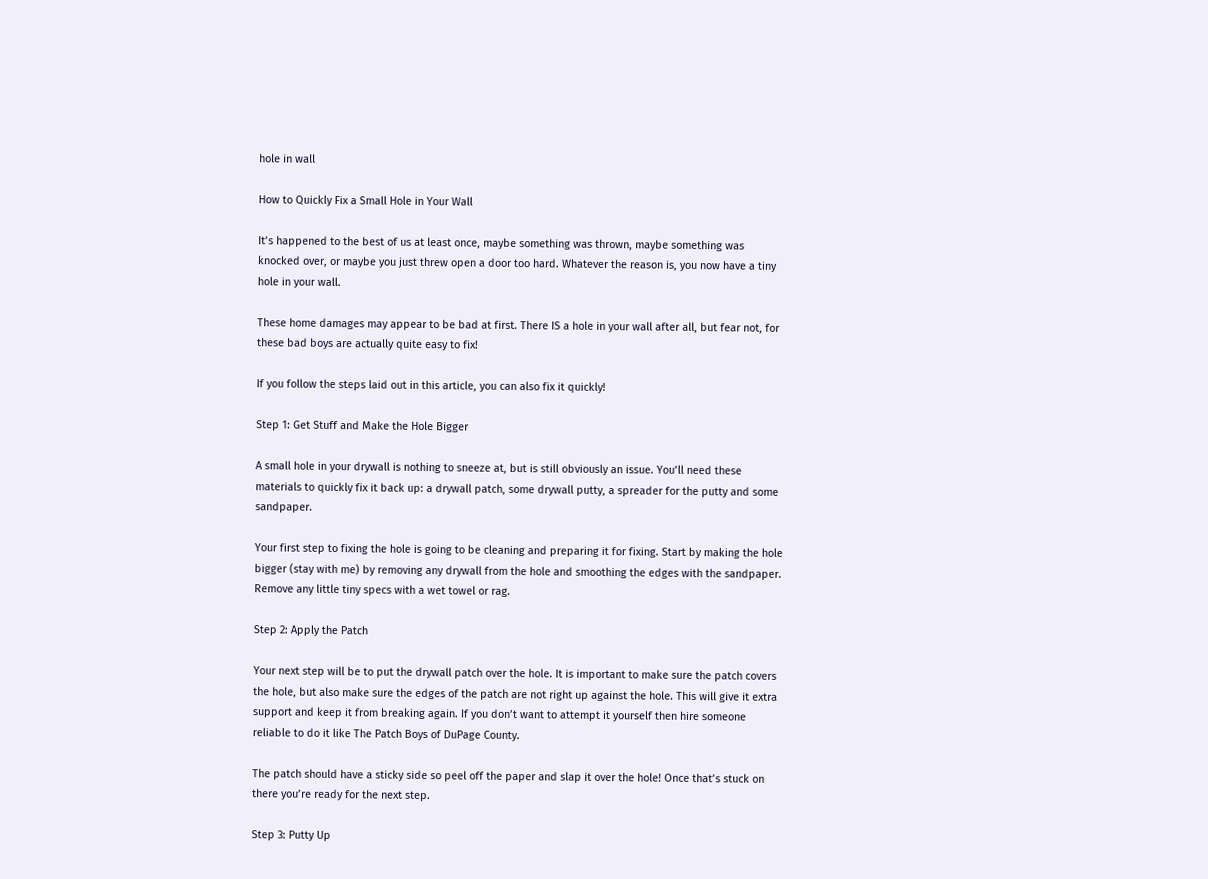hole in wall

How to Quickly Fix a Small Hole in Your Wall

It’s happened to the best of us at least once, maybe something was thrown, maybe something was knocked over, or maybe you just threw open a door too hard. Whatever the reason is, you now have a tiny hole in your wall.

These home damages may appear to be bad at first. There IS a hole in your wall after all, but fear not, for these bad boys are actually quite easy to fix!

If you follow the steps laid out in this article, you can also fix it quickly!

Step 1: Get Stuff and Make the Hole Bigger

A small hole in your drywall is nothing to sneeze at, but is still obviously an issue. You’ll need these materials to quickly fix it back up: a drywall patch, some drywall putty, a spreader for the putty and some sandpaper.

Your first step to fixing the hole is going to be cleaning and preparing it for fixing. Start by making the hole bigger (stay with me) by removing any drywall from the hole and smoothing the edges with the sandpaper. Remove any little tiny specs with a wet towel or rag.

Step 2: Apply the Patch

Your next step will be to put the drywall patch over the hole. It is important to make sure the patch covers the hole, but also make sure the edges of the patch are not right up against the hole. This will give it extra support and keep it from breaking again. If you don’t want to attempt it yourself then hire someone reliable to do it like The Patch Boys of DuPage County.

The patch should have a sticky side so peel off the paper and slap it over the hole! Once that’s stuck on there you’re ready for the next step.

Step 3: Putty Up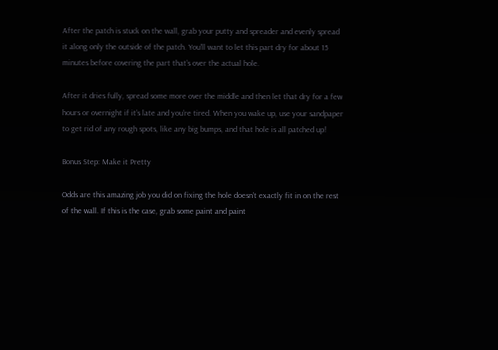After the patch is stuck on the wall, grab your putty and spreader and evenly spread it along only the outside of the patch. You’ll want to let this part dry for about 15 minutes before covering the part that’s over the actual hole.

After it dries fully, spread some more over the middle and then let that dry for a few hours or overnight if it’s late and you’re tired. When you wake up, use your sandpaper to get rid of any rough spots, like any big bumps, and that hole is all patched up!

Bonus Step: Make it Pretty

Odds are this amazing job you did on fixing the hole doesn’t exactly fit in on the rest of the wall. If this is the case, grab some paint and paint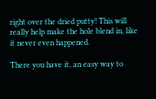right over the dried putty! This will really help make the hole blend in, like it never even happened.

There you have it, an easy way to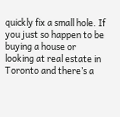quickly fix a small hole. If you just so happen to be buying a house or looking at real estate in Toronto and there’s a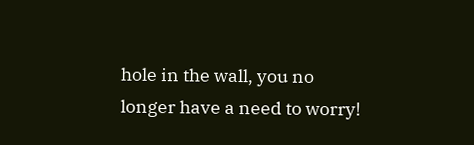hole in the wall, you no longer have a need to worry!